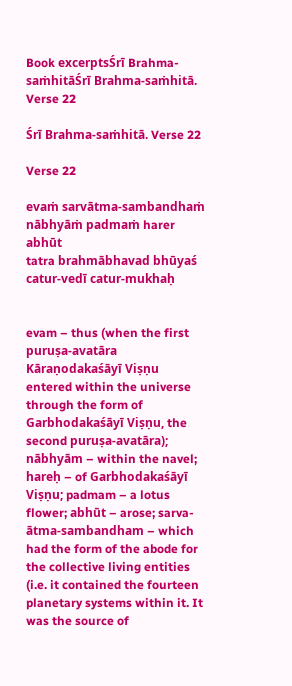Book excerptsŚrī Brahma-saṁhitāŚrī Brahma-saṁhitā. Verse 22

Śrī Brahma-saṁhitā. Verse 22

Verse 22

evaṁ sarvātma-sambandhaṁ
nābhyāṁ padmaṁ harer abhūt
tatra brahmābhavad bhūyaś
catur-vedī catur-mukhaḥ


evam – thus (when the first puruṣa-avatāra Kāraṇodakaśāyī Viṣṇu entered within the universe through the form of Garbhodakaśāyī Viṣṇu, the second puruṣa-avatāra); nābhyām – within the navel; hareḥ – of Garbhodakaśāyī Viṣṇu; padmam – a lotus flower; abhūt – arose; sarva-ātma-sambandham – which had the form of the abode for the collective living entities (i.e. it contained the fourteen planetary systems within it. It was the source of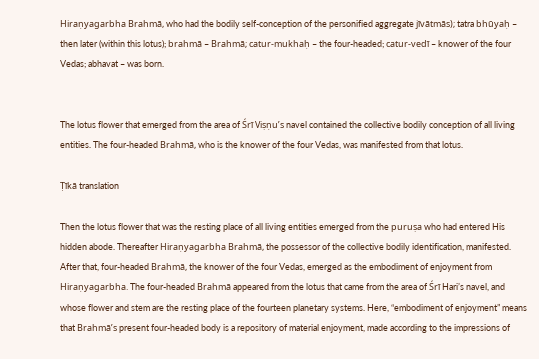Hiraṇyagarbha Brahmā, who had the bodily self-conception of the personified aggregate jīvātmās); tatra bhūyaḥ – then later (within this lotus); brahmā – Brahmā; catur-mukhaḥ – the four-headed; catur-vedī – knower of the four Vedas; abhavat – was born.


The lotus flower that emerged from the area of Śrī Viṣṇu’s navel contained the collective bodily conception of all living entities. The four-headed Brahmā, who is the knower of the four Vedas, was manifested from that lotus.

Ṭīkā translation

Then the lotus flower that was the resting place of all living entities emerged from the puruṣa who had entered His hidden abode. Thereafter Hiraṇyagarbha Brahmā, the possessor of the collective bodily identification, manifested. After that, four-headed Brahmā, the knower of the four Vedas, emerged as the embodiment of enjoyment from Hiraṇyagarbha. The four-headed Brahmā appeared from the lotus that came from the area of Śrī Hari’s navel, and whose flower and stem are the resting place of the fourteen planetary systems. Here, “embodiment of enjoyment” means that Brahmā’s present four-headed body is a repository of material enjoyment, made according to the impressions of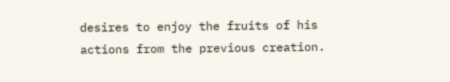desires to enjoy the fruits of his actions from the previous creation.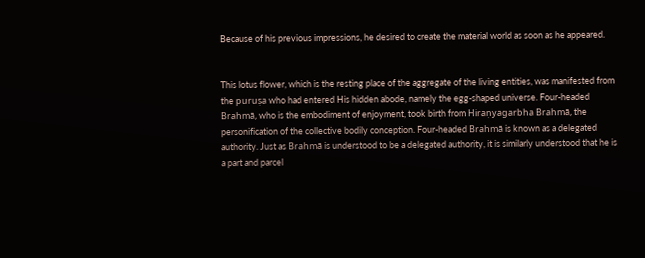Because of his previous impressions, he desired to create the material world as soon as he appeared.


This lotus flower, which is the resting place of the aggregate of the living entities, was manifested from the puruṣa who had entered His hidden abode, namely the egg-shaped universe. Four-headed Brahmā, who is the embodiment of enjoyment, took birth from Hiraṇyagarbha Brahmā, the personification of the collective bodily conception. Four-headed Brahmā is known as a delegated authority. Just as Brahmā is understood to be a delegated authority, it is similarly understood that he is a part and parcel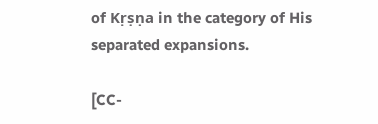of Kṛṣṇa in the category of His separated expansions.

[CC-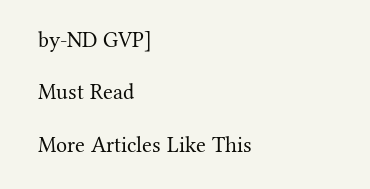by-ND GVP]

Must Read

More Articles Like This